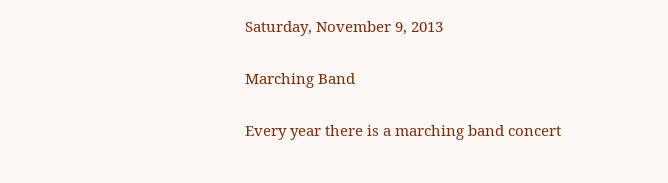Saturday, November 9, 2013

Marching Band

Every year there is a marching band concert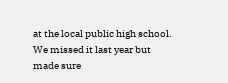at the local public high school. We missed it last year but made sure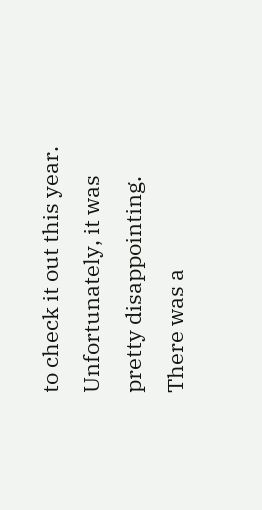to check it out this year. Unfortunately, it was pretty disappointing. There was a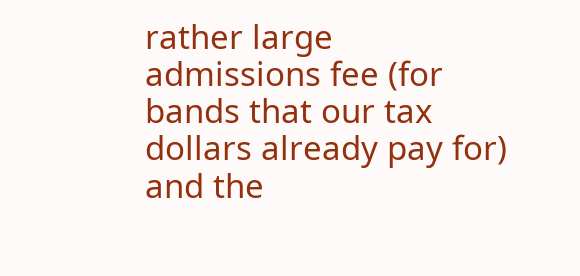rather large admissions fee (for bands that our tax dollars already pay for) and the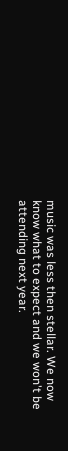music was less then stellar. We now know what to expect and we won't be attending next year.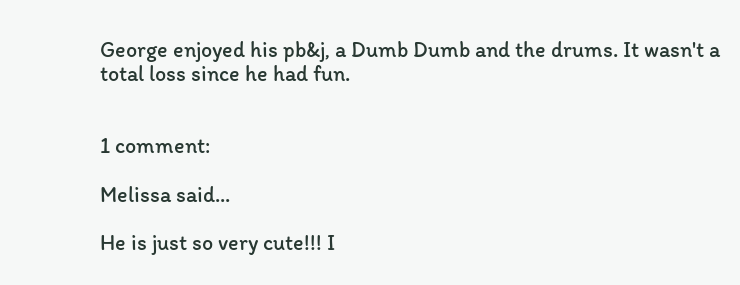George enjoyed his pb&j, a Dumb Dumb and the drums. It wasn't a total loss since he had fun.


1 comment:

Melissa said...

He is just so very cute!!! I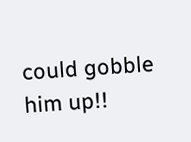could gobble him up!!